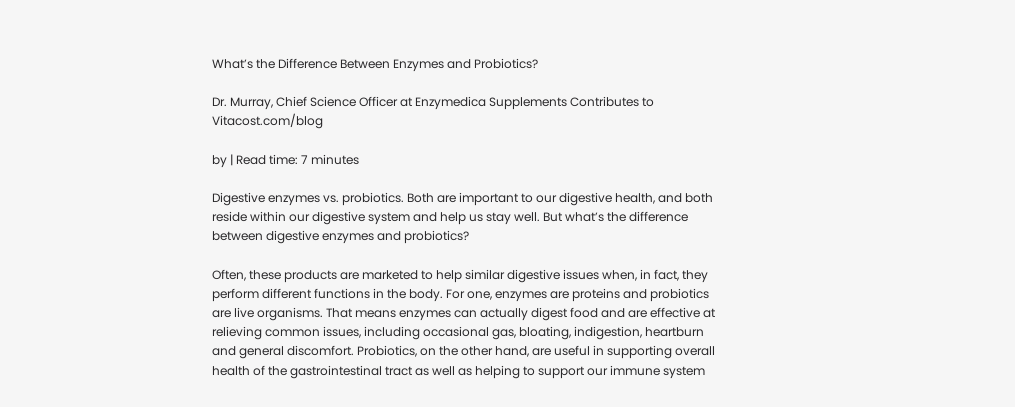What’s the Difference Between Enzymes and Probiotics?

Dr. Murray, Chief Science Officer at Enzymedica Supplements Contributes to Vitacost.com/blog

by | Read time: 7 minutes

Digestive enzymes vs. probiotics. Both are important to our digestive health, and both reside within our digestive system and help us stay well. But what’s the difference between digestive enzymes and probiotics?

Often, these products are marketed to help similar digestive issues when, in fact, they perform different functions in the body. For one, enzymes are proteins and probiotics are live organisms. That means enzymes can actually digest food and are effective at relieving common issues, including occasional gas, bloating, indigestion, heartburn and general discomfort. Probiotics, on the other hand, are useful in supporting overall health of the gastrointestinal tract as well as helping to support our immune system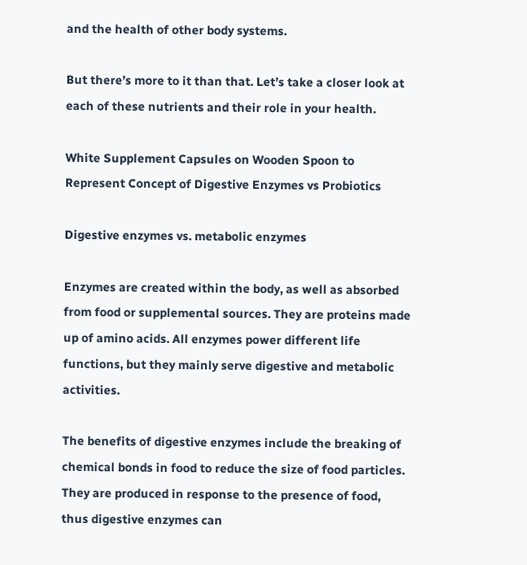and the health of other body systems.

But there’s more to it than that. Let’s take a closer look at each of these nutrients and their role in your health.

White Supplement Capsules on Wooden Spoon to Represent Concept of Digestive Enzymes vs Probiotics

Digestive enzymes vs. metabolic enzymes

Enzymes are created within the body, as well as absorbed from food or supplemental sources. They are proteins made up of amino acids. All enzymes power different life functions, but they mainly serve digestive and metabolic activities.

The benefits of digestive enzymes include the breaking of chemical bonds in food to reduce the size of food particles. They are produced in response to the presence of food, thus digestive enzymes can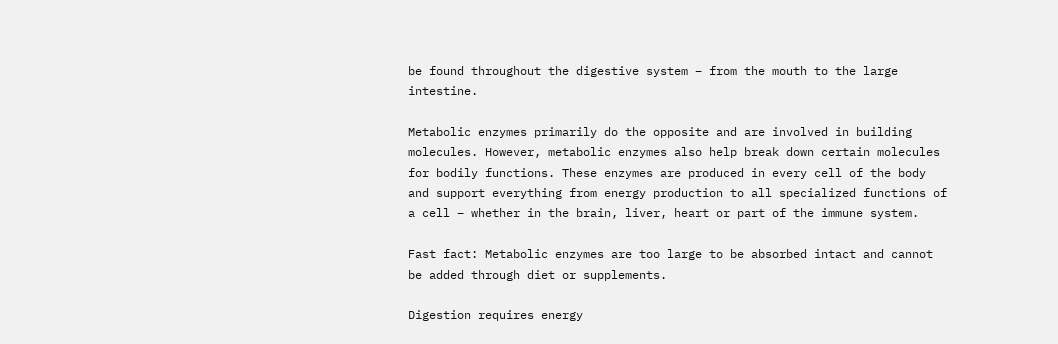be found throughout the digestive system – from the mouth to the large intestine.

Metabolic enzymes primarily do the opposite and are involved in building molecules. However, metabolic enzymes also help break down certain molecules for bodily functions. These enzymes are produced in every cell of the body and support everything from energy production to all specialized functions of a cell – whether in the brain, liver, heart or part of the immune system.

Fast fact: Metabolic enzymes are too large to be absorbed intact and cannot be added through diet or supplements.

Digestion requires energy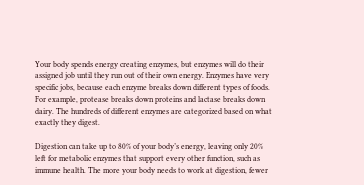Your body spends energy creating enzymes, but enzymes will do their assigned job until they run out of their own energy. Enzymes have very specific jobs, because each enzyme breaks down different types of foods. For example, protease breaks down proteins and lactase breaks down dairy. The hundreds of different enzymes are categorized based on what exactly they digest.

Digestion can take up to 80% of your body’s energy, leaving only 20% left for metabolic enzymes that support every other function, such as immune health. The more your body needs to work at digestion, fewer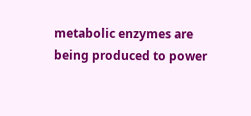metabolic enzymes are being produced to power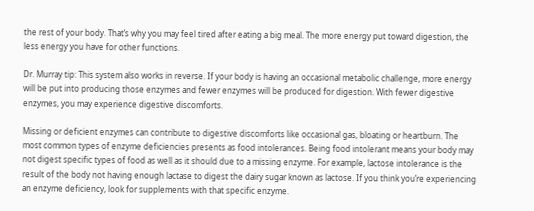the rest of your body. That’s why you may feel tired after eating a big meal. The more energy put toward digestion, the less energy you have for other functions.

Dr. Murray tip: This system also works in reverse. If your body is having an occasional metabolic challenge, more energy will be put into producing those enzymes and fewer enzymes will be produced for digestion. With fewer digestive enzymes, you may experience digestive discomforts.

Missing or deficient enzymes can contribute to digestive discomforts like occasional gas, bloating or heartburn. The most common types of enzyme deficiencies presents as food intolerances. Being food intolerant means your body may not digest specific types of food as well as it should due to a missing enzyme. For example, lactose intolerance is the result of the body not having enough lactase to digest the dairy sugar known as lactose. If you think you’re experiencing an enzyme deficiency, look for supplements with that specific enzyme.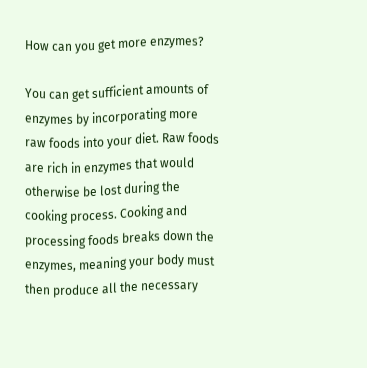How can you get more enzymes?

You can get sufficient amounts of enzymes by incorporating more raw foods into your diet. Raw foods are rich in enzymes that would otherwise be lost during the cooking process. Cooking and processing foods breaks down the enzymes, meaning your body must then produce all the necessary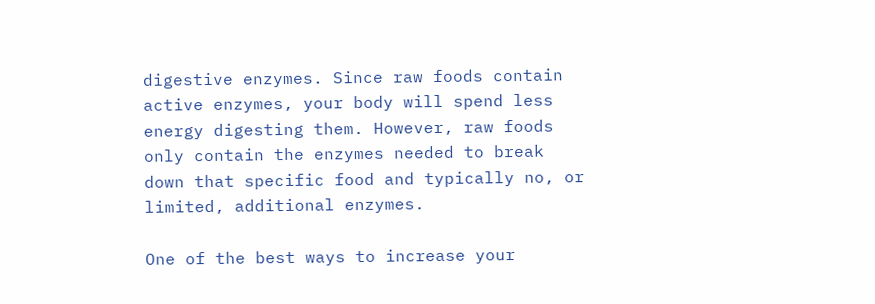digestive enzymes. Since raw foods contain active enzymes, your body will spend less energy digesting them. However, raw foods only contain the enzymes needed to break down that specific food and typically no, or limited, additional enzymes.

One of the best ways to increase your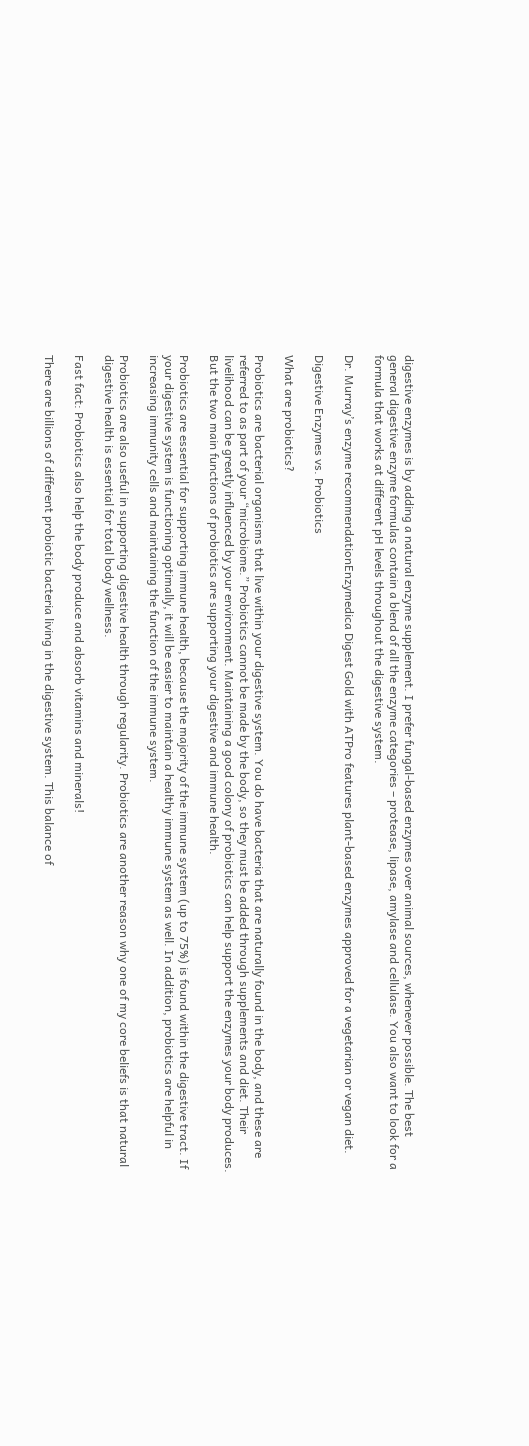digestive enzymes is by adding a natural enzyme supplement. I prefer fungal-based enzymes over animal sources, whenever possible. The best general digestive enzyme formulas contain a blend of all the enzyme categories – protease, lipase, amylase and cellulase. You also want to look for a formula that works at different pH levels throughout the digestive system.

Dr. Murray’s enzyme recommendationEnzymedica Digest Gold with ATPro features plant-based enzymes approved for a vegetarian or vegan diet.

Digestive Enzymes vs. Probiotics

What are probiotics?

Probiotics are bacterial organisms that live within your digestive system. You do have bacteria that are naturally found in the body, and these are referred to as part of your “microbiome.” Probiotics cannot be made by the body, so they must be added through supplements and diet. Their livelihood can be greatly influenced by your environment. Maintaining a good colony of probiotics can help support the enzymes your body produces. But the two main functions of probiotics are supporting your digestive and immune health.

Probiotics are essential for supporting immune health, because the majority of the immune system (up to 75%) is found within the digestive tract. If your digestive system is functioning optimally, it will be easier to maintain a healthy immune system as well. In addition, probiotics are helpful in increasing immunity cells and maintaining the function of the immune system.

Probiotics are also useful in supporting digestive health through regularity. Probiotics are another reason why one of my core beliefs is that natural digestive health is essential for total body wellness.

Fast fact: Probiotics also help the body produce and absorb vitamins and minerals!

There are billions of different probiotic bacteria living in the digestive system. This balance of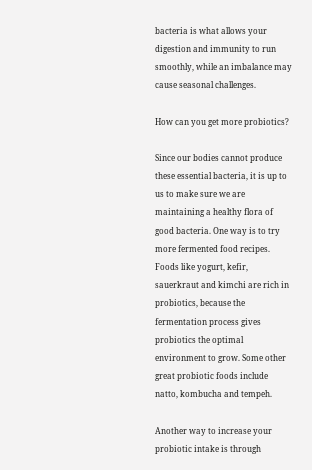bacteria is what allows your digestion and immunity to run smoothly, while an imbalance may cause seasonal challenges.

How can you get more probiotics?

Since our bodies cannot produce these essential bacteria, it is up to us to make sure we are maintaining a healthy flora of good bacteria. One way is to try more fermented food recipes. Foods like yogurt, kefir, sauerkraut and kimchi are rich in probiotics, because the fermentation process gives probiotics the optimal environment to grow. Some other great probiotic foods include natto, kombucha and tempeh.

Another way to increase your probiotic intake is through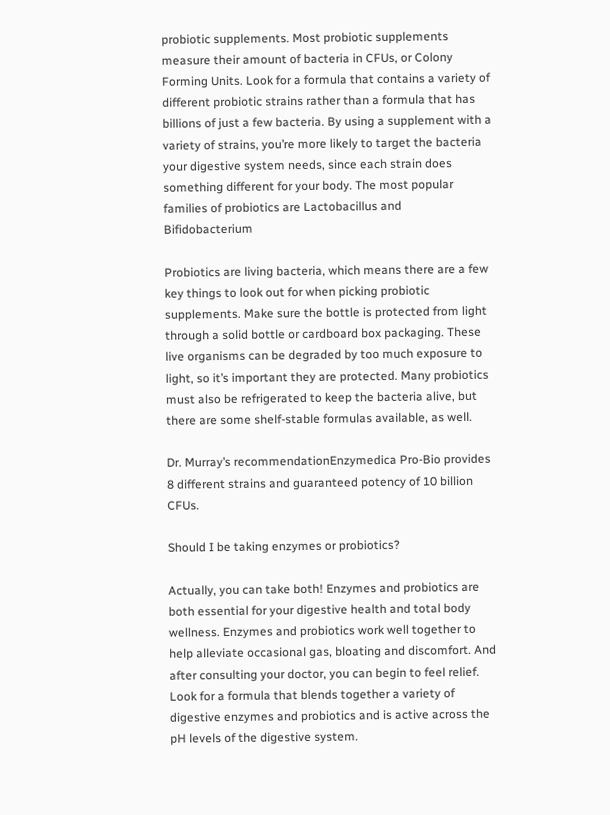probiotic supplements. Most probiotic supplements measure their amount of bacteria in CFUs, or Colony Forming Units. Look for a formula that contains a variety of different probiotic strains rather than a formula that has billions of just a few bacteria. By using a supplement with a variety of strains, you’re more likely to target the bacteria your digestive system needs, since each strain does something different for your body. The most popular families of probiotics are Lactobacillus and Bifidobacterium

Probiotics are living bacteria, which means there are a few key things to look out for when picking probiotic supplements. Make sure the bottle is protected from light through a solid bottle or cardboard box packaging. These live organisms can be degraded by too much exposure to light, so it’s important they are protected. Many probiotics must also be refrigerated to keep the bacteria alive, but there are some shelf-stable formulas available, as well.

Dr. Murray’s recommendationEnzymedica Pro-Bio provides 8 different strains and guaranteed potency of 10 billion CFUs.

Should I be taking enzymes or probiotics?

Actually, you can take both! Enzymes and probiotics are both essential for your digestive health and total body wellness. Enzymes and probiotics work well together to help alleviate occasional gas, bloating and discomfort. And after consulting your doctor, you can begin to feel relief. Look for a formula that blends together a variety of digestive enzymes and probiotics and is active across the pH levels of the digestive system.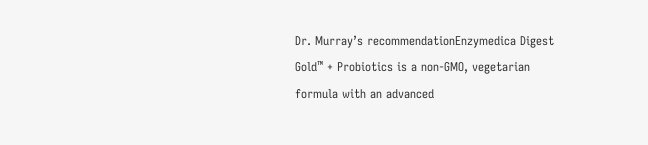Dr. Murray’s recommendationEnzymedica Digest Gold™ + Probiotics is a non-GMO, vegetarian formula with an advanced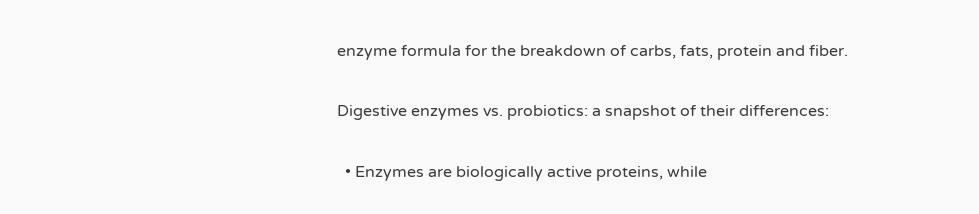enzyme formula for the breakdown of carbs, fats, protein and fiber.

Digestive enzymes vs. probiotics: a snapshot of their differences:

  • Enzymes are biologically active proteins, while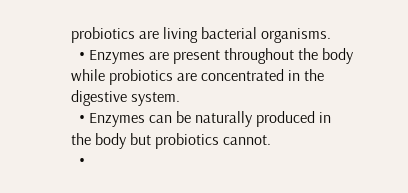probiotics are living bacterial organisms.
  • Enzymes are present throughout the body while probiotics are concentrated in the digestive system.
  • Enzymes can be naturally produced in the body but probiotics cannot.
  •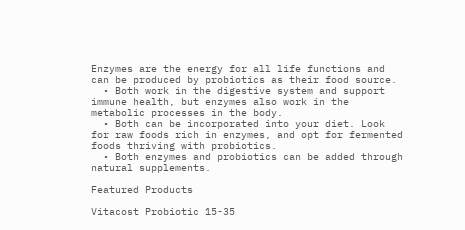Enzymes are the energy for all life functions and can be produced by probiotics as their food source.
  • Both work in the digestive system and support immune health, but enzymes also work in the metabolic processes in the body.
  • Both can be incorporated into your diet. Look for raw foods rich in enzymes, and opt for fermented foods thriving with probiotics.
  • Both enzymes and probiotics can be added through natural supplements.

Featured Products

Vitacost Probiotic 15-35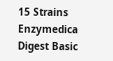15 Strains
Enzymedica Digest Basic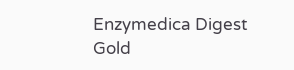Enzymedica Digest Gold